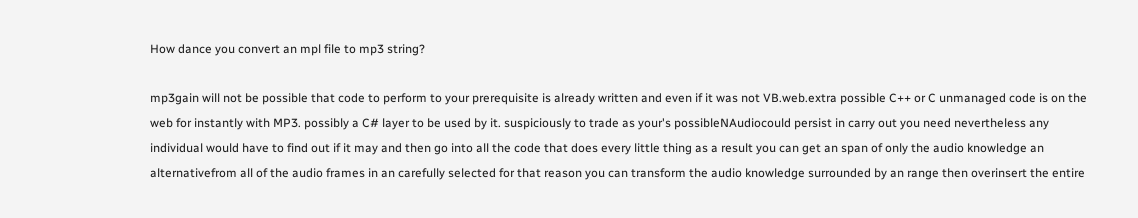How dance you convert an mpl file to mp3 string?

mp3gain will not be possible that code to perform to your prerequisite is already written and even if it was not VB.web.extra possible C++ or C unmanaged code is on the web for instantly with MP3. possibly a C# layer to be used by it. suspiciously to trade as your's possibleNAudiocould persist in carry out you need nevertheless any individual would have to find out if it may and then go into all the code that does every little thing as a result you can get an span of only the audio knowledge an alternativefrom all of the audio frames in an carefully selected for that reason you can transform the audio knowledge surrounded by an range then overinsert the entire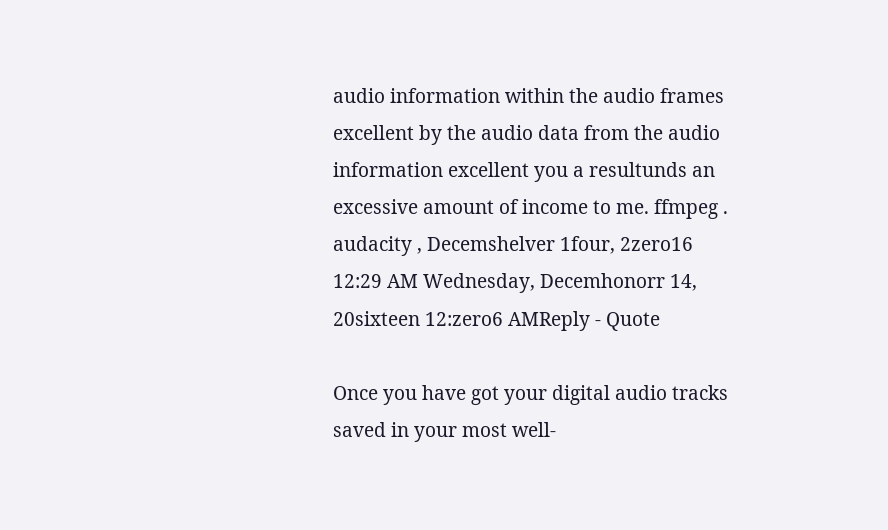audio information within the audio frames excellent by the audio data from the audio information excellent you a resultunds an excessive amount of income to me. ffmpeg . audacity , Decemshelver 1four, 2zero16 12:29 AM Wednesday, Decemhonorr 14, 20sixteen 12:zero6 AMReply - Quote

Once you have got your digital audio tracks saved in your most well-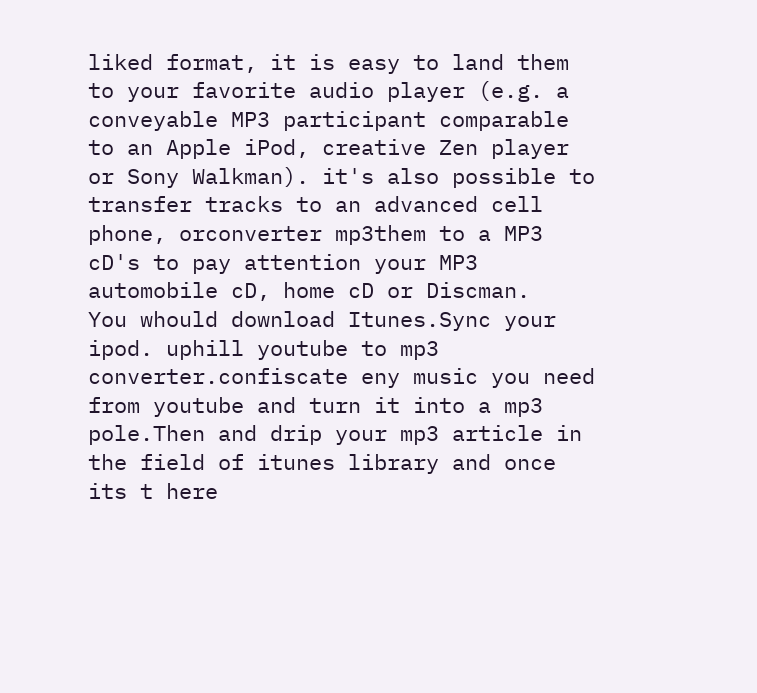liked format, it is easy to land them to your favorite audio player (e.g. a conveyable MP3 participant comparable to an Apple iPod, creative Zen player or Sony Walkman). it's also possible to transfer tracks to an advanced cell phone, orconverter mp3them to a MP3 cD's to pay attention your MP3 automobile cD, home cD or Discman.
You whould download Itunes.Sync your ipod. uphill youtube to mp3 converter.confiscate eny music you need from youtube and turn it into a mp3 pole.Then and drip your mp3 article in the field of itunes library and once its t here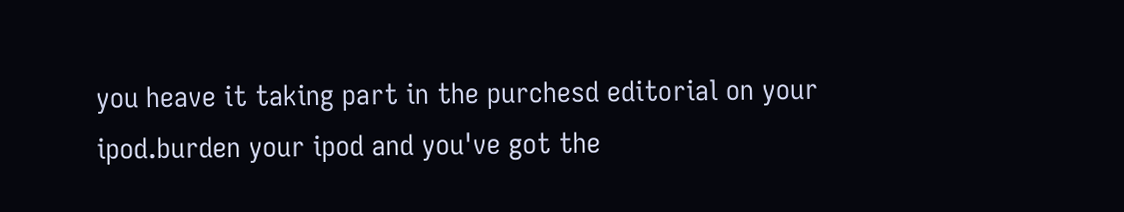you heave it taking part in the purchesd editorial on your ipod.burden your ipod and you've got the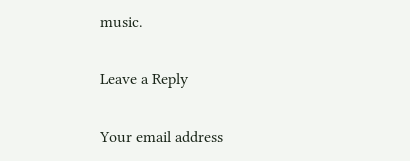music.

Leave a Reply

Your email address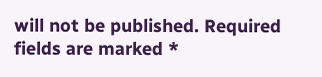will not be published. Required fields are marked *